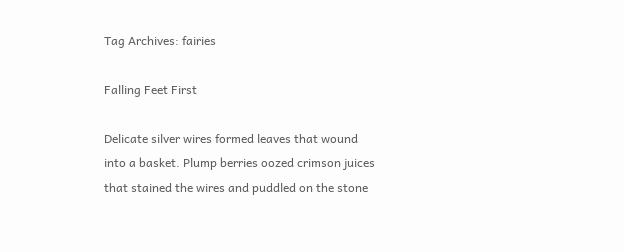Tag Archives: fairies

Falling Feet First

Delicate silver wires formed leaves that wound into a basket. Plump berries oozed crimson juices that stained the wires and puddled on the stone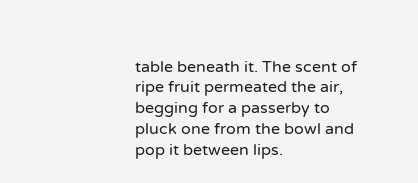table beneath it. The scent of ripe fruit permeated the air, begging for a passerby to pluck one from the bowl and pop it between lips.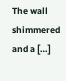The wall shimmered and a […]